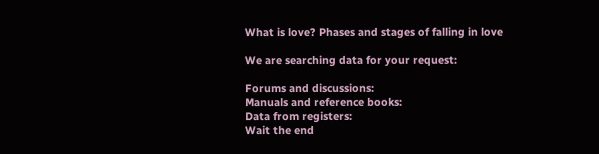What is love? Phases and stages of falling in love

We are searching data for your request:

Forums and discussions:
Manuals and reference books:
Data from registers:
Wait the end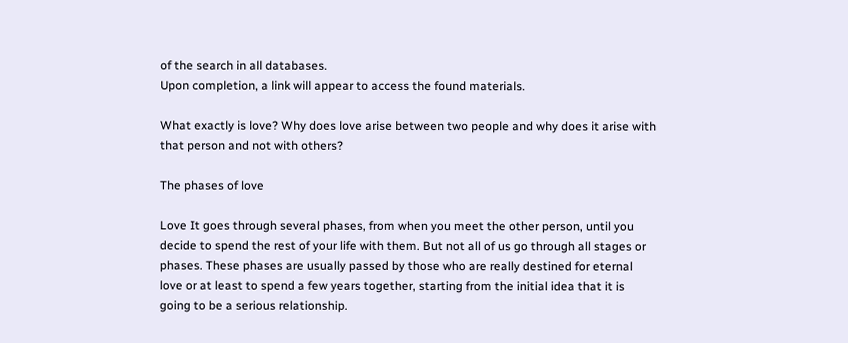of the search in all databases.
Upon completion, a link will appear to access the found materials.

What exactly is love? Why does love arise between two people and why does it arise with that person and not with others?

The phases of love

Love It goes through several phases, from when you meet the other person, until you decide to spend the rest of your life with them. But not all of us go through all stages or phases. These phases are usually passed by those who are really destined for eternal love or at least to spend a few years together, starting from the initial idea that it is going to be a serious relationship.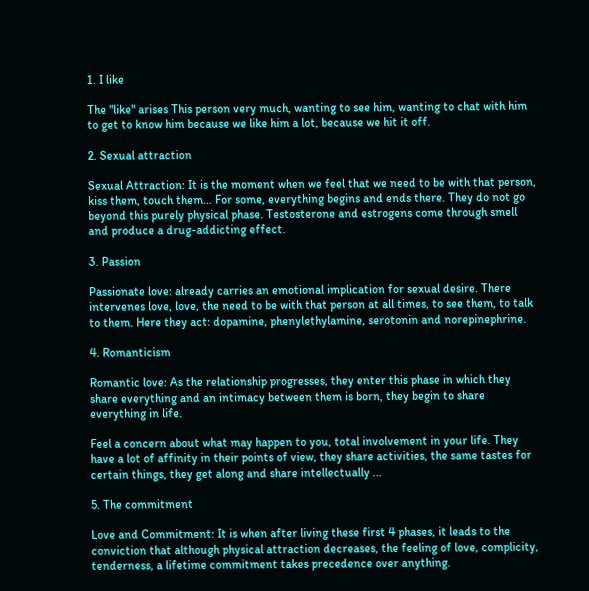1. I like

The "like" arises This person very much, wanting to see him, wanting to chat with him to get to know him because we like him a lot, because we hit it off.

2. Sexual attraction

Sexual Attraction: It is the moment when we feel that we need to be with that person, kiss them, touch them… For some, everything begins and ends there. They do not go beyond this purely physical phase. Testosterone and estrogens come through smell and produce a drug-addicting effect.

3. Passion

Passionate love: already carries an emotional implication for sexual desire. There intervenes love, love, the need to be with that person at all times, to see them, to talk to them. Here they act: dopamine, phenylethylamine, serotonin and norepinephrine.

4. Romanticism

Romantic love: As the relationship progresses, they enter this phase in which they share everything and an intimacy between them is born, they begin to share everything in life.

Feel a concern about what may happen to you, total involvement in your life. They have a lot of affinity in their points of view, they share activities, the same tastes for certain things, they get along and share intellectually ...

5. The commitment

Love and Commitment: It is when after living these first 4 phases, it leads to the conviction that although physical attraction decreases, the feeling of love, complicity, tenderness, a lifetime commitment takes precedence over anything.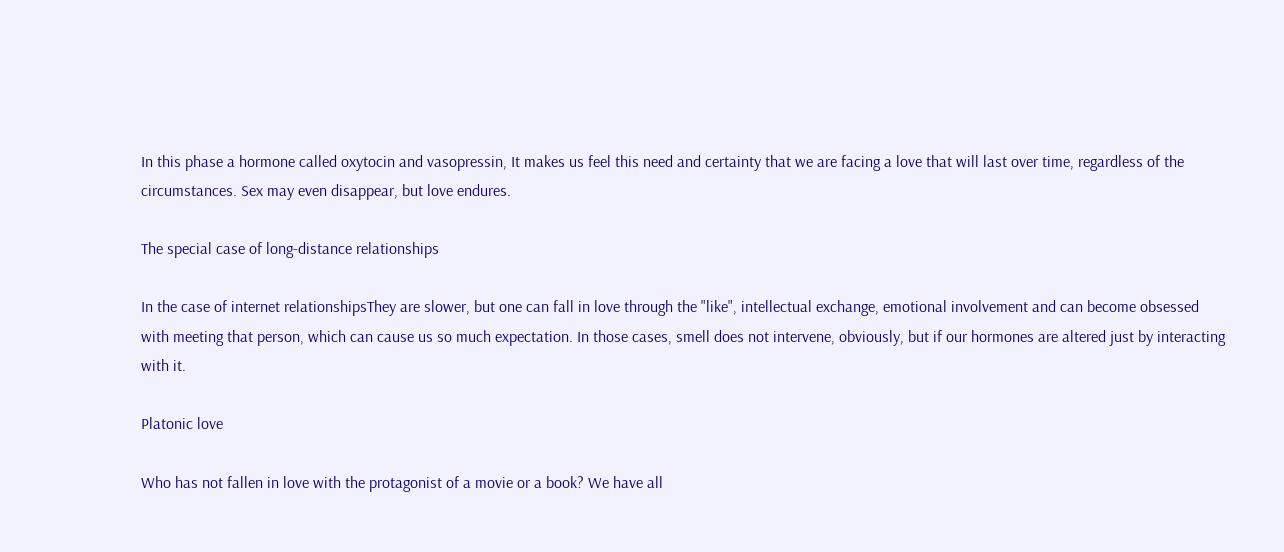In this phase a hormone called oxytocin and vasopressin, It makes us feel this need and certainty that we are facing a love that will last over time, regardless of the circumstances. Sex may even disappear, but love endures.

The special case of long-distance relationships

In the case of internet relationshipsThey are slower, but one can fall in love through the "like", intellectual exchange, emotional involvement and can become obsessed with meeting that person, which can cause us so much expectation. In those cases, smell does not intervene, obviously, but if our hormones are altered just by interacting with it.

Platonic love

Who has not fallen in love with the protagonist of a movie or a book? We have all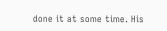done it at some time. His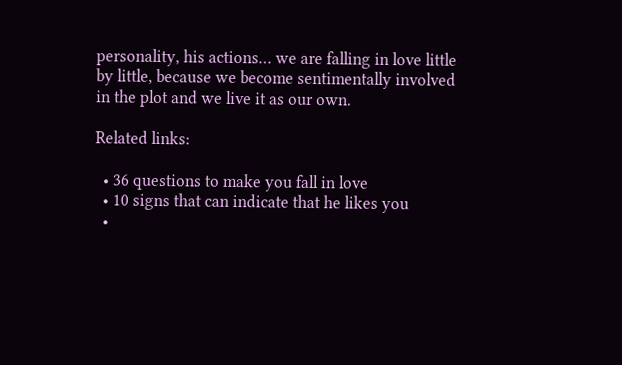personality, his actions… we are falling in love little by little, because we become sentimentally involved in the plot and we live it as our own.

Related links:

  • 36 questions to make you fall in love
  • 10 signs that can indicate that he likes you
  •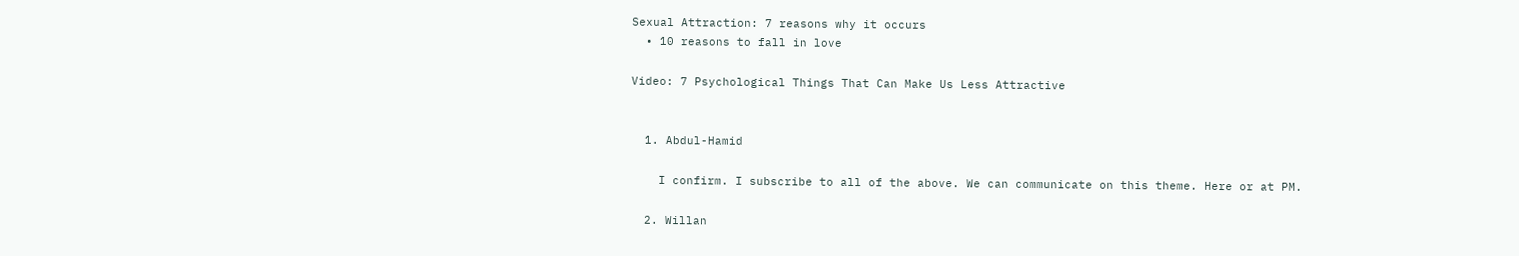Sexual Attraction: 7 reasons why it occurs
  • 10 reasons to fall in love

Video: 7 Psychological Things That Can Make Us Less Attractive


  1. Abdul-Hamid

    I confirm. I subscribe to all of the above. We can communicate on this theme. Here or at PM.

  2. Willan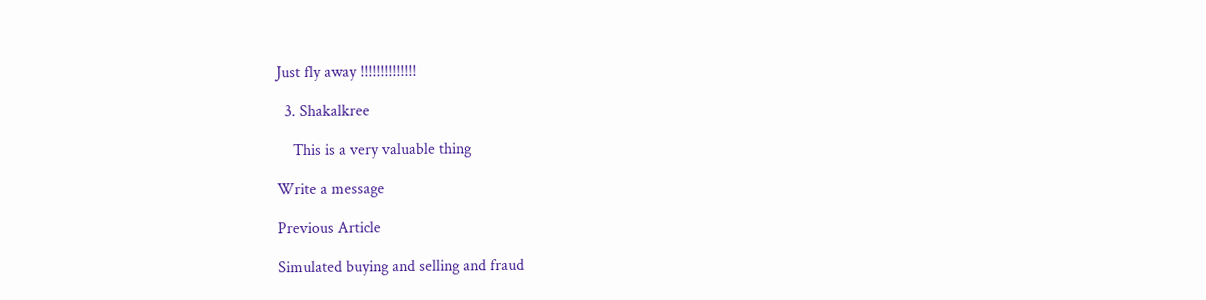Just fly away !!!!!!!!!!!!!!

  3. Shakalkree

    This is a very valuable thing

Write a message

Previous Article

Simulated buying and selling and fraud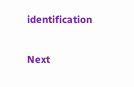identification

Next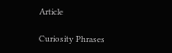Article

Curiosity Phrases